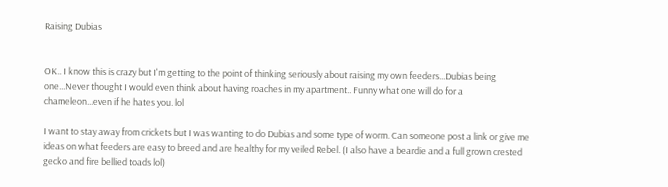Raising Dubias


OK.. I know this is crazy but I'm getting to the point of thinking seriously about raising my own feeders...Dubias being one...Never thought I would even think about having roaches in my apartment.. Funny what one will do for a chameleon...even if he hates you. lol

I want to stay away from crickets but I was wanting to do Dubias and some type of worm. Can someone post a link or give me ideas on what feeders are easy to breed and are healthy for my veiled Rebel. (I also have a beardie and a full grown crested gecko and fire bellied toads lol)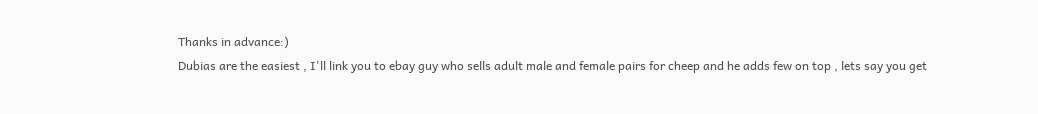Thanks in advance:)
Dubias are the easiest , I'll link you to ebay guy who sells adult male and female pairs for cheep and he adds few on top , lets say you get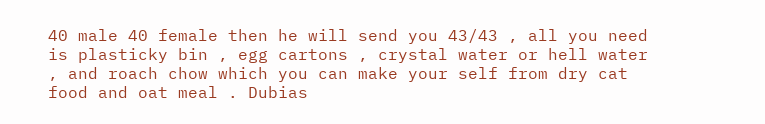40 male 40 female then he will send you 43/43 , all you need is plasticky bin , egg cartons , crystal water or hell water , and roach chow which you can make your self from dry cat food and oat meal . Dubias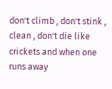don't climb , don't stink , clean , don't die like crickets and when one runs away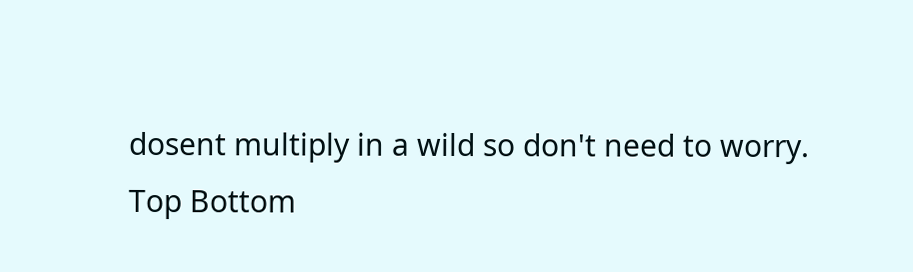dosent multiply in a wild so don't need to worry.
Top Bottom